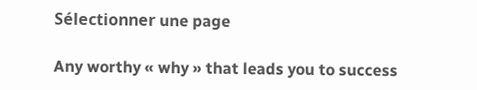Sélectionner une page

Any worthy « why » that leads you to success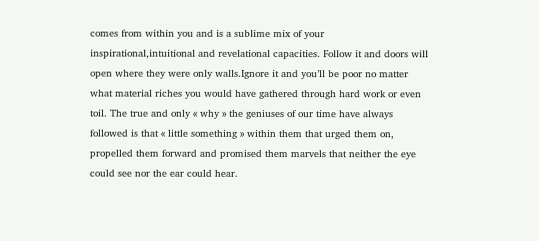comes from within you and is a sublime mix of your inspirational,intuitional and revelational capacities. Follow it and doors will open where they were only walls.Ignore it and you’ll be poor no matter what material riches you would have gathered through hard work or even toil. The true and only « why » the geniuses of our time have always followed is that « little something » within them that urged them on, propelled them forward and promised them marvels that neither the eye could see nor the ear could hear.